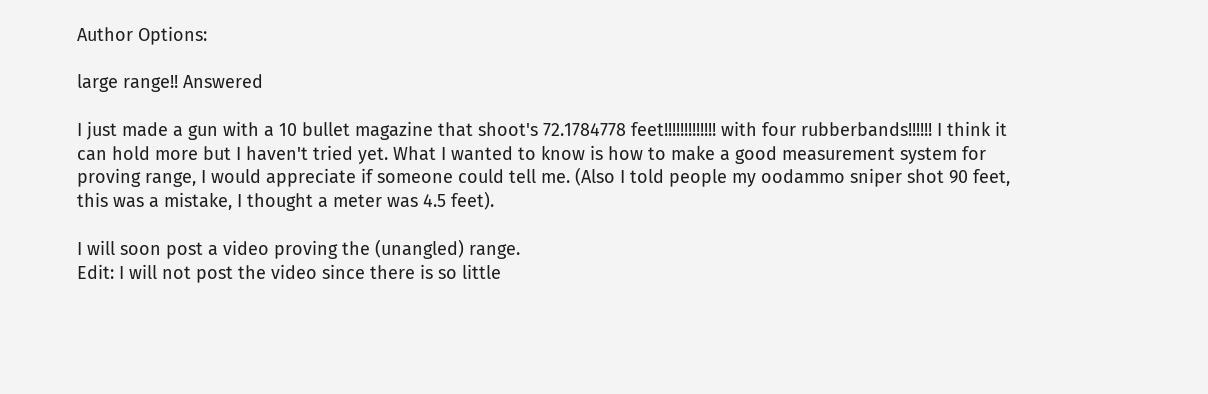Author Options:

large range!! Answered

I just made a gun with a 10 bullet magazine that shoot's 72.1784778 feet!!!!!!!!!!!!! with four rubberbands!!!!!! I think it can hold more but I haven't tried yet. What I wanted to know is how to make a good measurement system for proving range, I would appreciate if someone could tell me. (Also I told people my oodammo sniper shot 90 feet, this was a mistake, I thought a meter was 4.5 feet).

I will soon post a video proving the (unangled) range.
Edit: I will not post the video since there is so little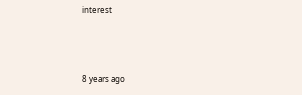interest



8 years ago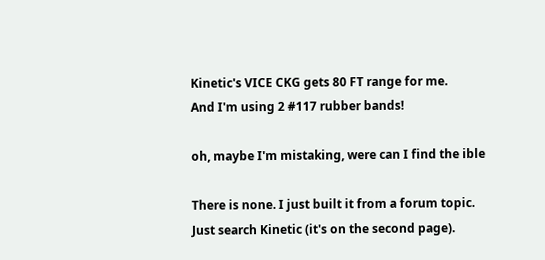Kinetic's VICE CKG gets 80 FT range for me.
And I'm using 2 #117 rubber bands!

oh, maybe I'm mistaking, were can I find the ible

There is none. I just built it from a forum topic.
Just search Kinetic (it's on the second page).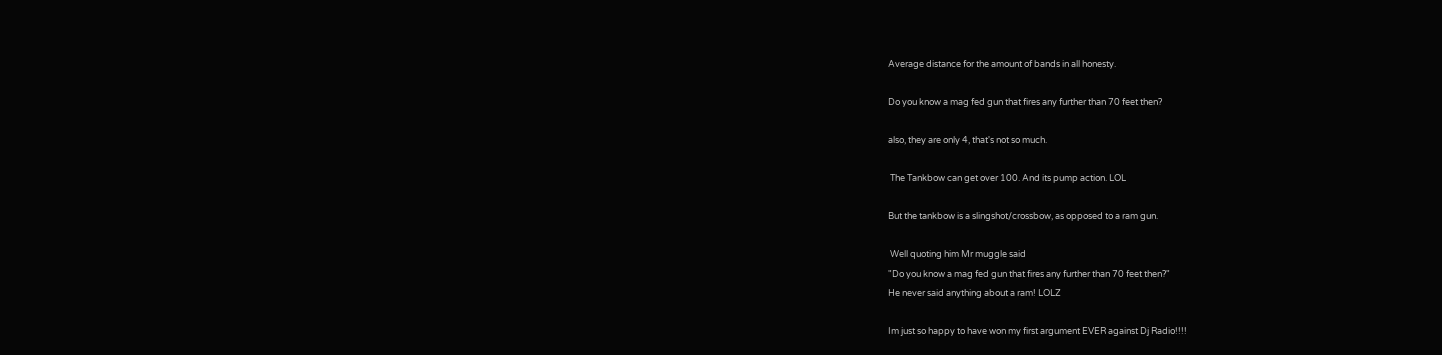Average distance for the amount of bands in all honesty.

Do you know a mag fed gun that fires any further than 70 feet then?

also, they are only 4, that's not so much.

 The Tankbow can get over 100. And its pump action. LOL

But the tankbow is a slingshot/crossbow, as opposed to a ram gun.

 Well quoting him Mr muggle said
"Do you know a mag fed gun that fires any further than 70 feet then?"
He never said anything about a ram! LOLZ

Im just so happy to have won my first argument EVER against Dj Radio!!!!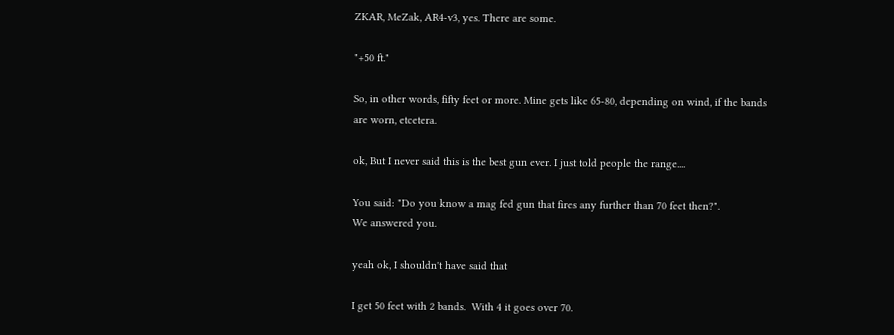ZKAR, MeZak, AR4-v3, yes. There are some.

"+50 ft."

So, in other words, fifty feet or more. Mine gets like 65-80, depending on wind, if the bands are worn, etcetera.

ok, But I never said this is the best gun ever. I just told people the range....

You said: "Do you know a mag fed gun that fires any further than 70 feet then?".
We answered you.

yeah ok, I shouldn't have said that

I get 50 feet with 2 bands.  With 4 it goes over 70.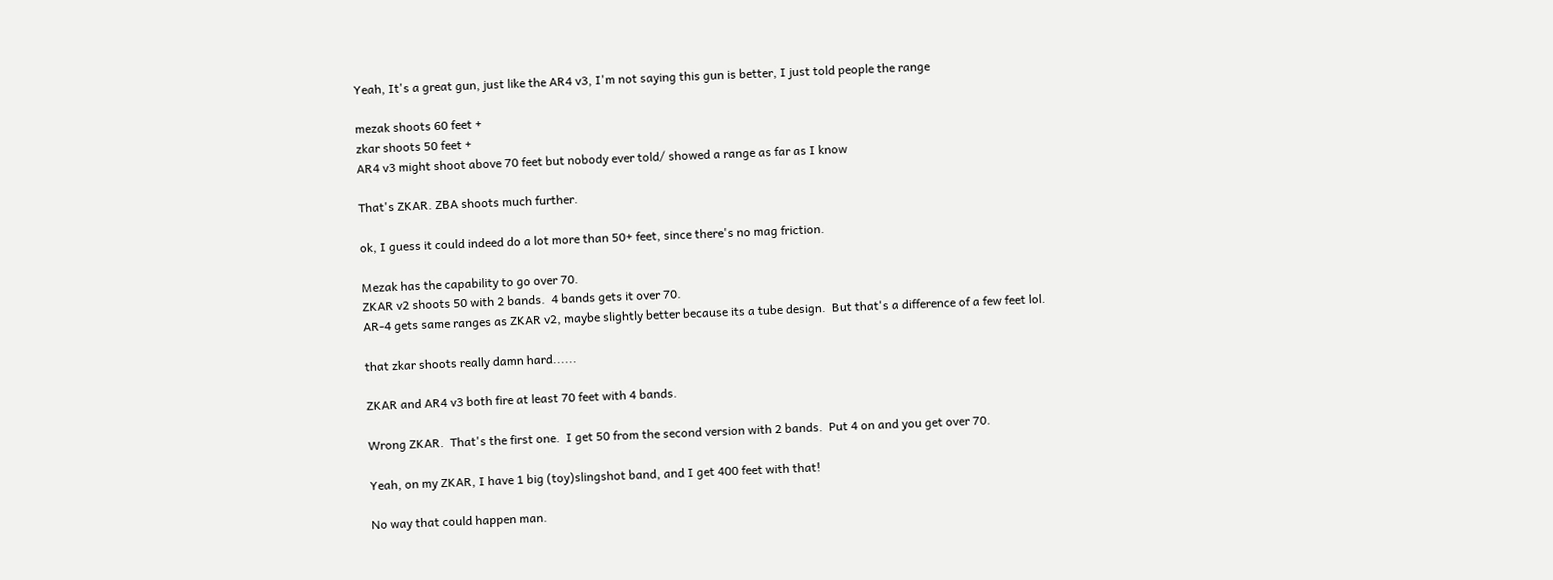Yeah, It's a great gun, just like the AR4 v3, I'm not saying this gun is better, I just told people the range

mezak shoots 60 feet +
zkar shoots 50 feet +
AR4 v3 might shoot above 70 feet but nobody ever told/ showed a range as far as I know

That's ZKAR. ZBA shoots much further.

ok, I guess it could indeed do a lot more than 50+ feet, since there's no mag friction.

Mezak has the capability to go over 70.
ZKAR v2 shoots 50 with 2 bands.  4 bands gets it over 70.
AR-4 gets same ranges as ZKAR v2, maybe slightly better because its a tube design.  But that's a difference of a few feet lol.

that zkar shoots really damn hard......

ZKAR and AR4 v3 both fire at least 70 feet with 4 bands.

Wrong ZKAR.  That's the first one.  I get 50 from the second version with 2 bands.  Put 4 on and you get over 70.

Yeah, on my ZKAR, I have 1 big (toy)slingshot band, and I get 400 feet with that!

No way that could happen man.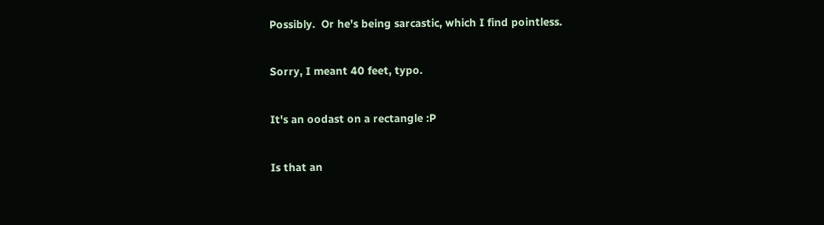Possibly.  Or he's being sarcastic, which I find pointless.

Sorry, I meant 40 feet, typo.

It's an oodast on a rectangle :P

Is that an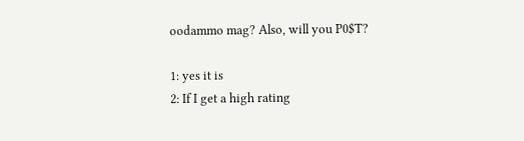oodammo mag? Also, will you P0$T?

1: yes it is
2: If I get a high rating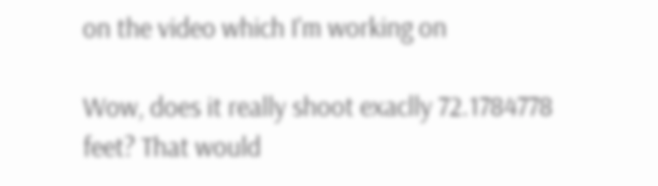on the video which I'm working on

Wow, does it really shoot exaclly 72.1784778 feet? That would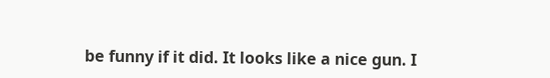be funny if it did. It looks like a nice gun. I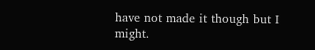have not made it though but I might.